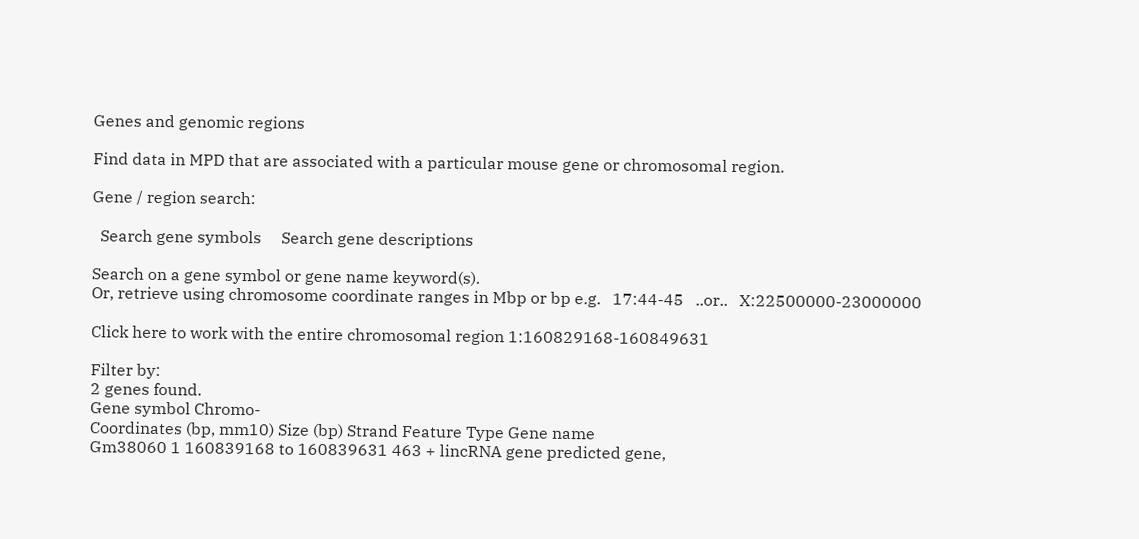Genes and genomic regions

Find data in MPD that are associated with a particular mouse gene or chromosomal region.

Gene / region search:

  Search gene symbols     Search gene descriptions

Search on a gene symbol or gene name keyword(s).
Or, retrieve using chromosome coordinate ranges in Mbp or bp e.g.   17:44-45   ..or..   X:22500000-23000000

Click here to work with the entire chromosomal region 1:160829168-160849631

Filter by:
2 genes found.
Gene symbol Chromo-
Coordinates (bp, mm10) Size (bp) Strand Feature Type Gene name
Gm38060 1 160839168 to 160839631 463 + lincRNA gene predicted gene,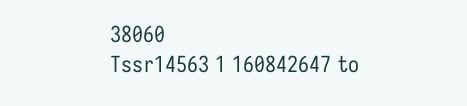38060
Tssr14563 1 160842647 to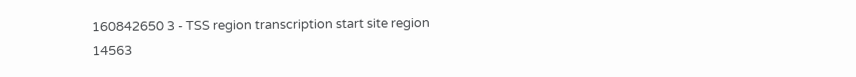160842650 3 - TSS region transcription start site region 14563